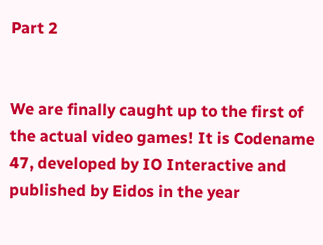Part 2


We are finally caught up to the first of the actual video games! It is Codename 47, developed by IO Interactive and published by Eidos in the year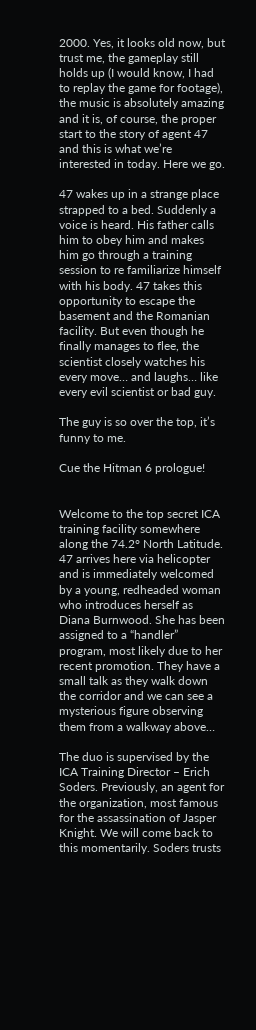2000. Yes, it looks old now, but trust me, the gameplay still holds up (I would know, I had to replay the game for footage), the music is absolutely amazing and it is, of course, the proper start to the story of agent 47 and this is what we’re interested in today. Here we go.

47 wakes up in a strange place strapped to a bed. Suddenly a voice is heard. His father calls him to obey him and makes him go through a training session to re familiarize himself with his body. 47 takes this opportunity to escape the basement and the Romanian facility. But even though he finally manages to flee, the scientist closely watches his every move… and laughs… like every evil scientist or bad guy.

The guy is so over the top, it’s funny to me.

Cue the Hitman 6 prologue!


Welcome to the top secret ICA training facility somewhere along the 74.2° North Latitude. 47 arrives here via helicopter and is immediately welcomed by a young, redheaded woman who introduces herself as Diana Burnwood. She has been assigned to a “handler” program, most likely due to her recent promotion. They have a small talk as they walk down the corridor and we can see a mysterious figure observing them from a walkway above…

The duo is supervised by the ICA Training Director – Erich Soders. Previously, an agent for the organization, most famous for the assassination of Jasper Knight. We will come back to this momentarily. Soders trusts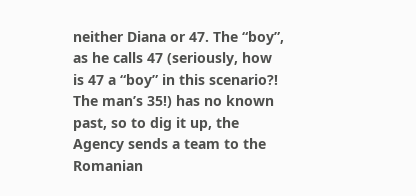neither Diana or 47. The “boy”, as he calls 47 (seriously, how is 47 a “boy” in this scenario?! The man’s 35!) has no known past, so to dig it up, the Agency sends a team to the Romanian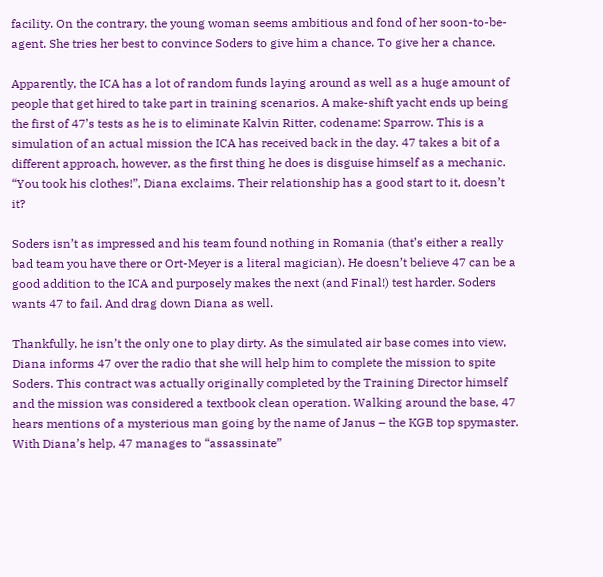facility. On the contrary, the young woman seems ambitious and fond of her soon-to-be-agent. She tries her best to convince Soders to give him a chance. To give her a chance.

Apparently, the ICA has a lot of random funds laying around as well as a huge amount of people that get hired to take part in training scenarios. A make-shift yacht ends up being the first of 47’s tests as he is to eliminate Kalvin Ritter, codename: Sparrow. This is a simulation of an actual mission the ICA has received back in the day. 47 takes a bit of a different approach, however, as the first thing he does is disguise himself as a mechanic. “You took his clothes!”, Diana exclaims. Their relationship has a good start to it, doesn’t it?

Soders isn’t as impressed and his team found nothing in Romania (that’s either a really bad team you have there or Ort-Meyer is a literal magician). He doesn’t believe 47 can be a good addition to the ICA and purposely makes the next (and Final!) test harder. Soders wants 47 to fail. And drag down Diana as well.

Thankfully, he isn’t the only one to play dirty. As the simulated air base comes into view, Diana informs 47 over the radio that she will help him to complete the mission to spite Soders. This contract was actually originally completed by the Training Director himself and the mission was considered a textbook clean operation. Walking around the base, 47 hears mentions of a mysterious man going by the name of Janus – the KGB top spymaster. With Diana’s help, 47 manages to “assassinate”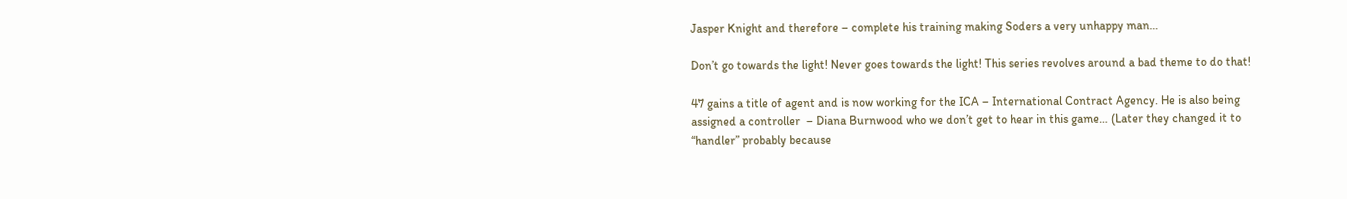Jasper Knight and therefore – complete his training making Soders a very unhappy man…

Don’t go towards the light! Never goes towards the light! This series revolves around a bad theme to do that!

47 gains a title of agent and is now working for the ICA – International Contract Agency. He is also being assigned a controller  – Diana Burnwood who we don’t get to hear in this game… (Later they changed it to “handler” probably because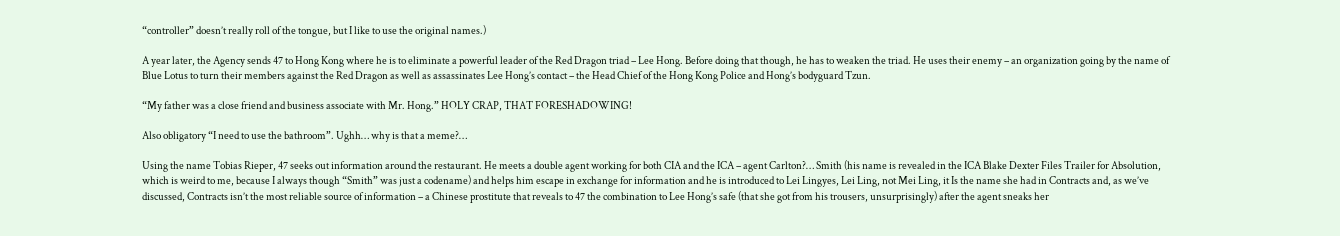“controller” doesn’t really roll of the tongue, but I like to use the original names.)

A year later, the Agency sends 47 to Hong Kong where he is to eliminate a powerful leader of the Red Dragon triad – Lee Hong. Before doing that though, he has to weaken the triad. He uses their enemy – an organization going by the name of Blue Lotus to turn their members against the Red Dragon as well as assassinates Lee Hong’s contact – the Head Chief of the Hong Kong Police and Hong’s bodyguard Tzun.

“My father was a close friend and business associate with Mr. Hong.” HOLY CRAP, THAT FORESHADOWING!

Also obligatory “I need to use the bathroom”. Ughh… why is that a meme?…

Using the name Tobias Rieper, 47 seeks out information around the restaurant. He meets a double agent working for both CIA and the ICA – agent Carlton?… Smith (his name is revealed in the ICA Blake Dexter Files Trailer for Absolution, which is weird to me, because I always though “Smith” was just a codename) and helps him escape in exchange for information and he is introduced to Lei Lingyes, Lei Ling, not Mei Ling, it Is the name she had in Contracts and, as we’ve discussed, Contracts isn’t the most reliable source of information – a Chinese prostitute that reveals to 47 the combination to Lee Hong’s safe (that she got from his trousers, unsurprisingly) after the agent sneaks her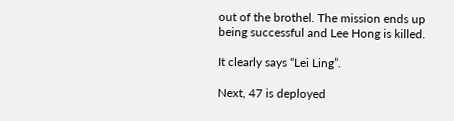out of the brothel. The mission ends up being successful and Lee Hong is killed.

It clearly says “Lei Ling”.

Next, 47 is deployed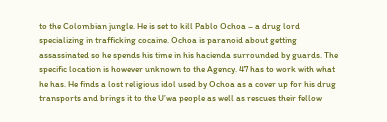to the Colombian jungle. He is set to kill Pablo Ochoa – a drug lord specializing in trafficking cocaine. Ochoa is paranoid about getting assassinated so he spends his time in his hacienda surrounded by guards. The specific location is however unknown to the Agency. 47 has to work with what he has. He finds a lost religious idol used by Ochoa as a cover up for his drug transports and brings it to the U’wa people as well as rescues their fellow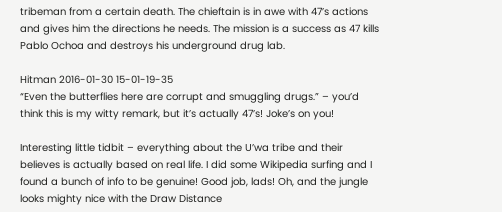tribeman from a certain death. The chieftain is in awe with 47’s actions and gives him the directions he needs. The mission is a success as 47 kills Pablo Ochoa and destroys his underground drug lab.

Hitman 2016-01-30 15-01-19-35
“Even the butterflies here are corrupt and smuggling drugs.” – you’d think this is my witty remark, but it’s actually 47’s! Joke’s on you!

Interesting little tidbit – everything about the U’wa tribe and their believes is actually based on real life. I did some Wikipedia surfing and I found a bunch of info to be genuine! Good job, lads! Oh, and the jungle looks mighty nice with the Draw Distance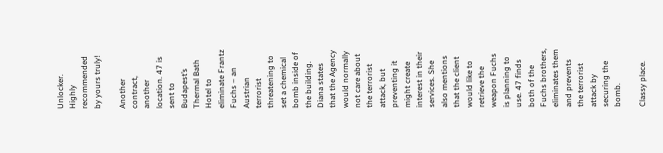Unlocker. Highly recommended by yours truly!

Another contract, another location. 47 is sent to Budapest’s Thermal Bath Hotel to eliminate Frantz Fuchs – an Austrian terrorist threatening to set a chemical bomb inside of the building. Diana states that the Agency would normally not care about the terrorist attack, but preventing it might create interest in their services. She also mentions that the client would like to retrieve the weapon Fuchs is planning to use. 47 finds both of the Fuchs brothers, eliminates them and prevents the terrorist attack by securing the bomb.

Classy place.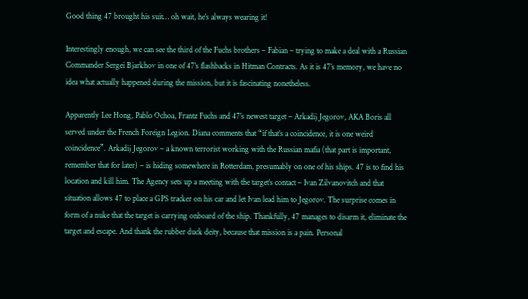Good thing 47 brought his suit… oh wait, he’s always wearing it!

Interestingly enough, we can see the third of the Fuchs brothers – Fabian – trying to make a deal with a Russian Commander Sergei Bjarkhov in one of 47’s flashbacks in Hitman Contracts. As it is 47’s memory, we have no idea what actually happened during the mission, but it is fascinating nonetheless.

Apparently Lee Hong, Pablo Ochoa, Frantz Fuchs and 47’s newest target – Arkadij Jegorov, AKA Boris all served under the French Foreign Legion. Diana comments that “if that’s a coincidence, it is one weird coincidence”. Arkadij Jegorov – a known terrorist working with the Russian mafia (that part is important, remember that for later) – is hiding somewhere in Rotterdam, presumably on one of his ships. 47 is to find his location and kill him. The Agency sets up a meeting with the target’s contact – Ivan Zilvanovitch and that situation allows 47 to place a GPS tracker on his car and let Ivan lead him to Jegorov. The surprise comes in form of a nuke that the target is carrying onboard of the ship. Thankfully, 47 manages to disarm it, eliminate the target and escape. And thank the rubber duck deity, because that mission is a pain. Personal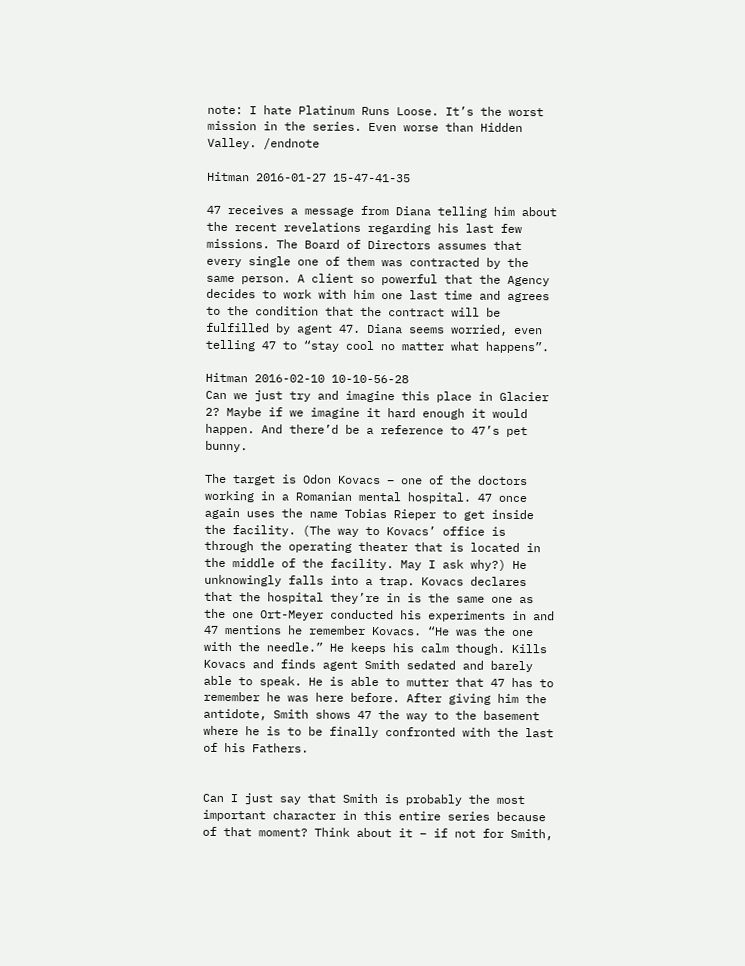note: I hate Platinum Runs Loose. It’s the worst mission in the series. Even worse than Hidden Valley. /endnote

Hitman 2016-01-27 15-47-41-35

47 receives a message from Diana telling him about the recent revelations regarding his last few missions. The Board of Directors assumes that every single one of them was contracted by the same person. A client so powerful that the Agency decides to work with him one last time and agrees to the condition that the contract will be fulfilled by agent 47. Diana seems worried, even telling 47 to “stay cool no matter what happens”.

Hitman 2016-02-10 10-10-56-28
Can we just try and imagine this place in Glacier 2? Maybe if we imagine it hard enough it would happen. And there’d be a reference to 47’s pet bunny.

The target is Odon Kovacs – one of the doctors working in a Romanian mental hospital. 47 once again uses the name Tobias Rieper to get inside the facility. (The way to Kovacs’ office is through the operating theater that is located in the middle of the facility. May I ask why?) He unknowingly falls into a trap. Kovacs declares that the hospital they’re in is the same one as the one Ort-Meyer conducted his experiments in and 47 mentions he remember Kovacs. “He was the one with the needle.” He keeps his calm though. Kills Kovacs and finds agent Smith sedated and barely able to speak. He is able to mutter that 47 has to remember he was here before. After giving him the antidote, Smith shows 47 the way to the basement where he is to be finally confronted with the last of his Fathers.


Can I just say that Smith is probably the most important character in this entire series because of that moment? Think about it – if not for Smith,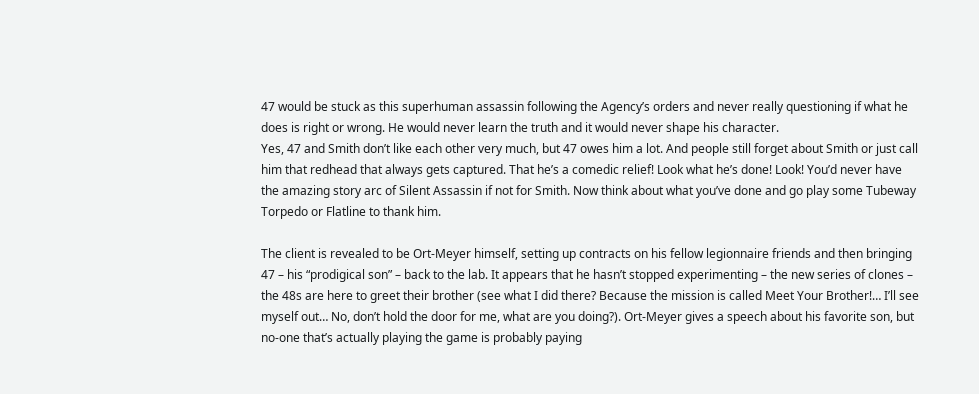47 would be stuck as this superhuman assassin following the Agency’s orders and never really questioning if what he does is right or wrong. He would never learn the truth and it would never shape his character.
Yes, 47 and Smith don’t like each other very much, but 47 owes him a lot. And people still forget about Smith or just call him that redhead that always gets captured. That he’s a comedic relief! Look what he’s done! Look! You’d never have the amazing story arc of Silent Assassin if not for Smith. Now think about what you’ve done and go play some Tubeway Torpedo or Flatline to thank him.

The client is revealed to be Ort-Meyer himself, setting up contracts on his fellow legionnaire friends and then bringing 47 – his “prodigical son” – back to the lab. It appears that he hasn’t stopped experimenting – the new series of clones – the 48s are here to greet their brother (see what I did there? Because the mission is called Meet Your Brother!… I’ll see myself out… No, don’t hold the door for me, what are you doing?). Ort-Meyer gives a speech about his favorite son, but no-one that’s actually playing the game is probably paying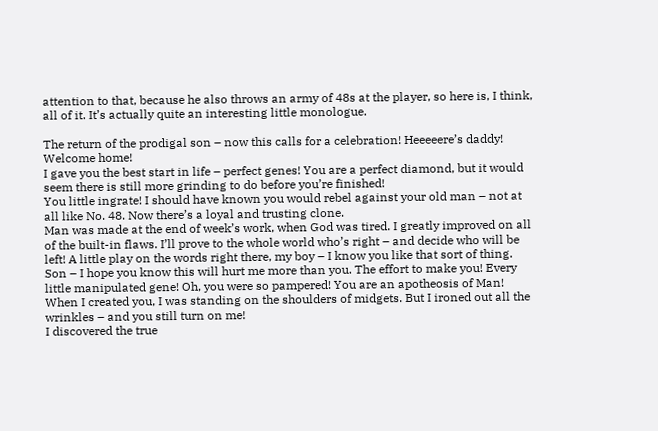attention to that, because he also throws an army of 48s at the player, so here is, I think, all of it. It’s actually quite an interesting little monologue.

The return of the prodigal son – now this calls for a celebration! Heeeeere’s daddy! Welcome home!
I gave you the best start in life – perfect genes! You are a perfect diamond, but it would seem there is still more grinding to do before you’re finished!
You little ingrate! I should have known you would rebel against your old man – not at all like No. 48. Now there’s a loyal and trusting clone.
Man was made at the end of week’s work, when God was tired. I greatly improved on all of the built-in flaws. I’ll prove to the whole world who’s right – and decide who will be left! A little play on the words right there, my boy – I know you like that sort of thing.
Son – I hope you know this will hurt me more than you. The effort to make you! Every little manipulated gene! Oh, you were so pampered! You are an apotheosis of Man! When I created you, I was standing on the shoulders of midgets. But I ironed out all the wrinkles – and you still turn on me!
I discovered the true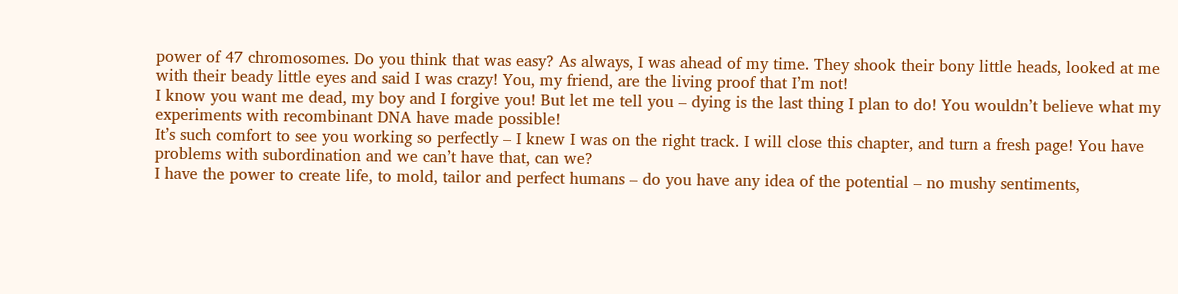power of 47 chromosomes. Do you think that was easy? As always, I was ahead of my time. They shook their bony little heads, looked at me with their beady little eyes and said I was crazy! You, my friend, are the living proof that I’m not!
I know you want me dead, my boy and I forgive you! But let me tell you – dying is the last thing I plan to do! You wouldn’t believe what my experiments with recombinant DNA have made possible!
It’s such comfort to see you working so perfectly – I knew I was on the right track. I will close this chapter, and turn a fresh page! You have problems with subordination and we can’t have that, can we?
I have the power to create life, to mold, tailor and perfect humans – do you have any idea of the potential – no mushy sentiments,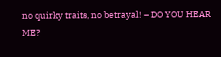no quirky traits, no betrayal! – DO YOU HEAR ME?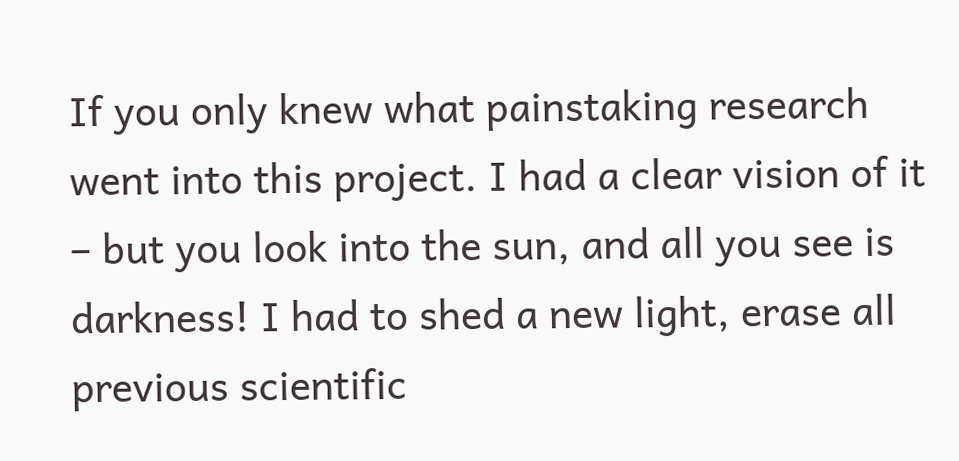If you only knew what painstaking research went into this project. I had a clear vision of it – but you look into the sun, and all you see is darkness! I had to shed a new light, erase all previous scientific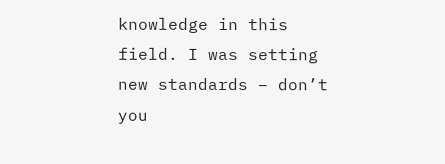knowledge in this field. I was setting new standards – don’t you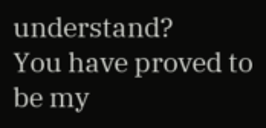understand?
You have proved to be my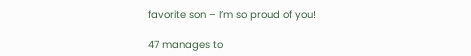favorite son – I’m so proud of you!

47 manages to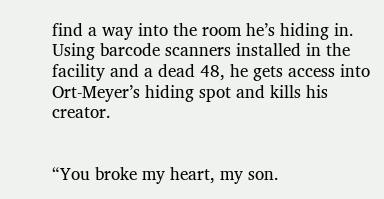find a way into the room he’s hiding in. Using barcode scanners installed in the facility and a dead 48, he gets access into Ort-Meyer’s hiding spot and kills his creator.


“You broke my heart, my son.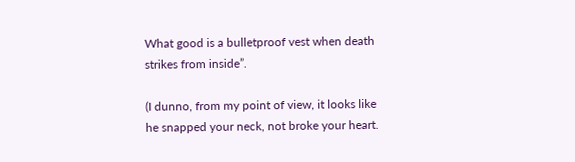What good is a bulletproof vest when death strikes from inside”.

(I dunno, from my point of view, it looks like he snapped your neck, not broke your heart.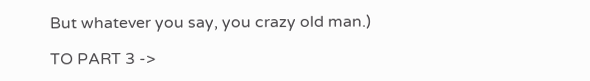But whatever you say, you crazy old man.)

TO PART 3 ->